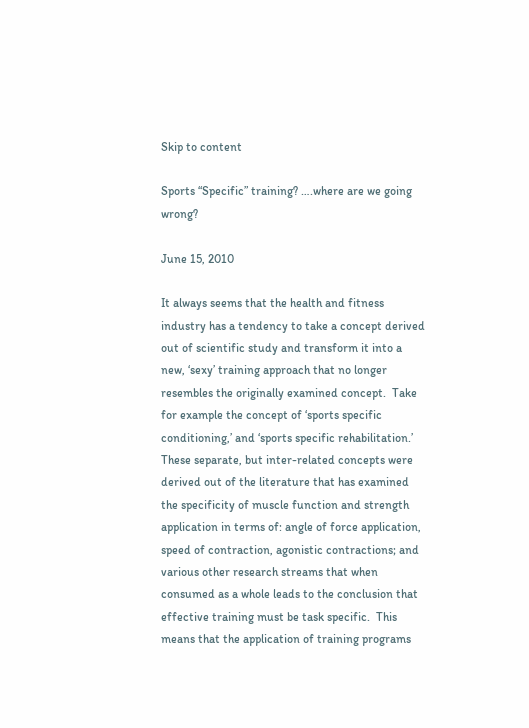Skip to content

Sports “Specific” training? ….where are we going wrong?

June 15, 2010

It always seems that the health and fitness industry has a tendency to take a concept derived out of scientific study and transform it into a new, ‘sexy’ training approach that no longer resembles the originally examined concept.  Take for example the concept of ‘sports specific conditioning,’ and ‘sports specific rehabilitation.’  These separate, but inter-related concepts were derived out of the literature that has examined the specificity of muscle function and strength application in terms of: angle of force application, speed of contraction, agonistic contractions; and various other research streams that when consumed as a whole leads to the conclusion that effective training must be task specific.  This means that the application of training programs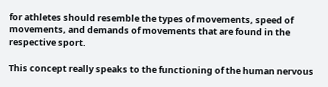for athletes should resemble the types of movements, speed of movements, and demands of movements that are found in the respective sport.

This concept really speaks to the functioning of the human nervous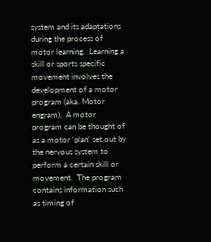system and its adaptations during the process of motor learning.  Learning a skill or sports specific movement involves the development of a motor program (aka. Motor engram).  A motor program can be thought of as a motor ‘plan’ set out by the nervous system to perform a certain skill or movement.  The program contains information such as timing of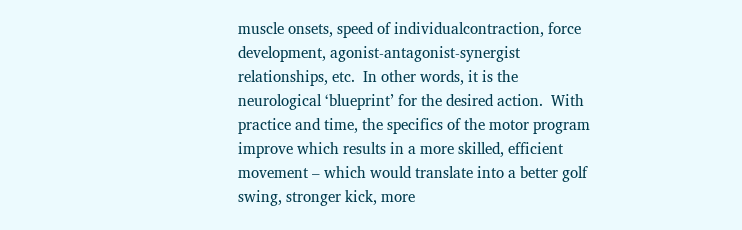muscle onsets, speed of individualcontraction, force development, agonist-antagonist-synergist relationships, etc.  In other words, it is the neurological ‘blueprint’ for the desired action.  With practice and time, the specifics of the motor program improve which results in a more skilled, efficient movement – which would translate into a better golf swing, stronger kick, more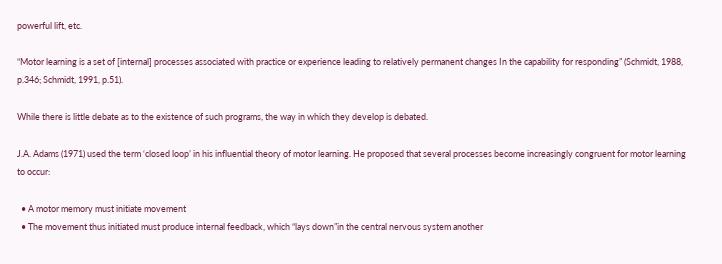powerful lift, etc.

“Motor learning is a set of [internal] processes associated with practice or experience leading to relatively permanent changes In the capability for responding” (Schmidt, 1988, p.346; Schmidt, 1991, p.51).

While there is little debate as to the existence of such programs, the way in which they develop is debated.

J.A. Adams (1971) used the term ‘closed loop’ in his influential theory of motor learning. He proposed that several processes become increasingly congruent for motor learning to occur:

  • A motor memory must initiate movement
  • The movement thus initiated must produce internal feedback, which “lays down”in the central nervous system another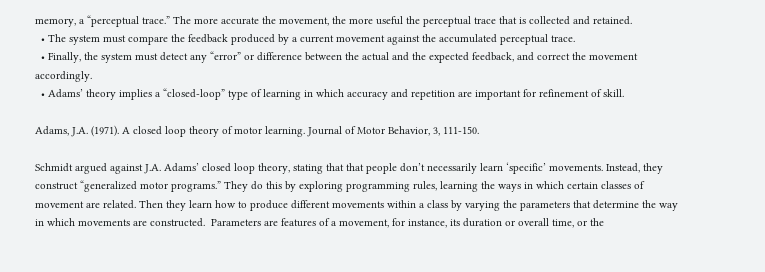memory, a “perceptual trace.” The more accurate the movement, the more useful the perceptual trace that is collected and retained.
  • The system must compare the feedback produced by a current movement against the accumulated perceptual trace.
  • Finally, the system must detect any “error” or difference between the actual and the expected feedback, and correct the movement accordingly.
  • Adams’ theory implies a “closed-loop” type of learning in which accuracy and repetition are important for refinement of skill.

Adams, J.A. (1971). A closed loop theory of motor learning. Journal of Motor Behavior, 3, 111-150.

Schmidt argued against J.A. Adams’ closed loop theory, stating that that people don’t necessarily learn ‘specific’ movements. Instead, they construct “generalized motor programs.” They do this by exploring programming rules, learning the ways in which certain classes of movement are related. Then they learn how to produce different movements within a class by varying the parameters that determine the way in which movements are constructed.  Parameters are features of a movement, for instance, its duration or overall time, or the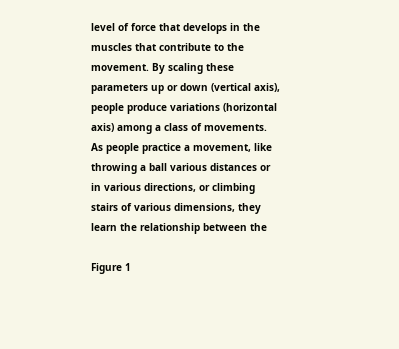level of force that develops in the muscles that contribute to the movement. By scaling these parameters up or down (vertical axis), people produce variations (horizontal axis) among a class of movements.  As people practice a movement, like throwing a ball various distances or in various directions, or climbing stairs of various dimensions, they learn the relationship between the

Figure 1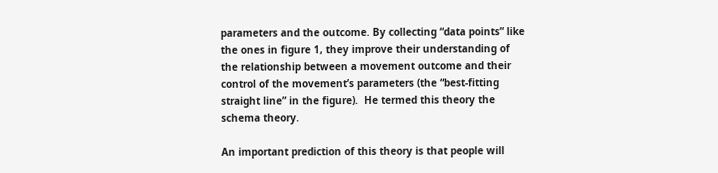parameters and the outcome. By collecting “data points” like the ones in figure 1, they improve their understanding of the relationship between a movement outcome and their control of the movement’s parameters (the “best-fitting straight line” in the figure).  He termed this theory the schema theory.

An important prediction of this theory is that people will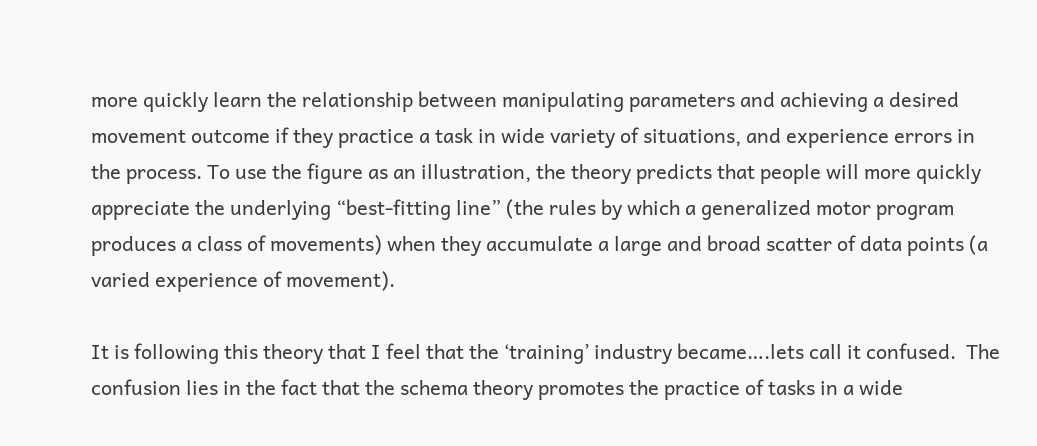more quickly learn the relationship between manipulating parameters and achieving a desired movement outcome if they practice a task in wide variety of situations, and experience errors in the process. To use the figure as an illustration, the theory predicts that people will more quickly appreciate the underlying “best-fitting line” (the rules by which a generalized motor program produces a class of movements) when they accumulate a large and broad scatter of data points (a varied experience of movement).

It is following this theory that I feel that the ‘training’ industry became….lets call it confused.  The confusion lies in the fact that the schema theory promotes the practice of tasks in a wide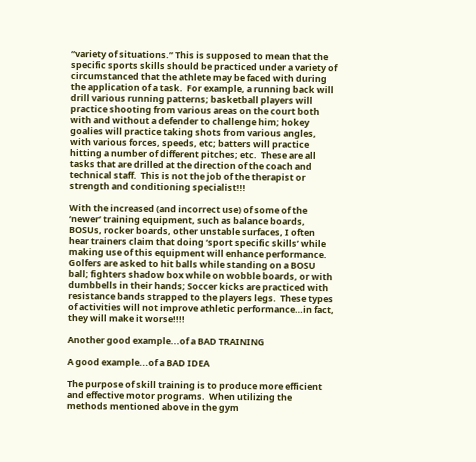“variety of situations.” This is supposed to mean that the specific sports skills should be practiced under a variety of circumstanced that the athlete may be faced with during the application of a task.  For example, a running back will drill various running patterns; basketball players will practice shooting from various areas on the court both with and without a defender to challenge him; hokey goalies will practice taking shots from various angles, with various forces, speeds, etc; batters will practice hitting a number of different pitches; etc.  These are all tasks that are drilled at the direction of the coach and technical staff.  This is not the job of the therapist or strength and conditioning specialist!!!

With the increased (and incorrect use) of some of the ‘newer’ training equipment, such as balance boards, BOSUs, rocker boards, other unstable surfaces, I often hear trainers claim that doing ‘sport specific skills’ while making use of this equipment will enhance performance.  Golfers are asked to hit balls while standing on a BOSU ball; fighters shadow box while on wobble boards, or with dumbbells in their hands; Soccer kicks are practiced with resistance bands strapped to the players legs.  These types of activities will not improve athletic performance…in fact, they will make it worse!!!!

Another good example...of a BAD TRAINING

A good example...of a BAD IDEA

The purpose of skill training is to produce more efficient and effective motor programs.  When utilizing the methods mentioned above in the gym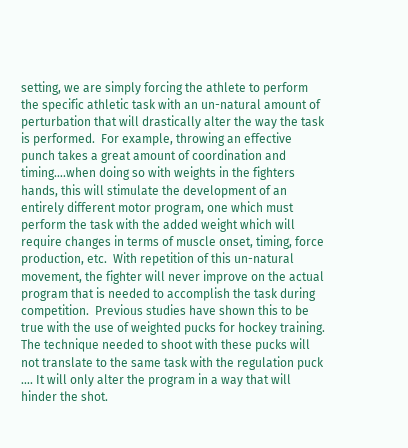setting, we are simply forcing the athlete to perform the specific athletic task with an un-natural amount of perturbation that will drastically alter the way the task is performed.  For example, throwing an effective punch takes a great amount of coordination and timing….when doing so with weights in the fighters hands, this will stimulate the development of an entirely different motor program, one which must perform the task with the added weight which will require changes in terms of muscle onset, timing, force production, etc.  With repetition of this un-natural movement, the fighter will never improve on the actual program that is needed to accomplish the task during competition.  Previous studies have shown this to be true with the use of weighted pucks for hockey training.  The technique needed to shoot with these pucks will not translate to the same task with the regulation puck …. It will only alter the program in a way that will hinder the shot.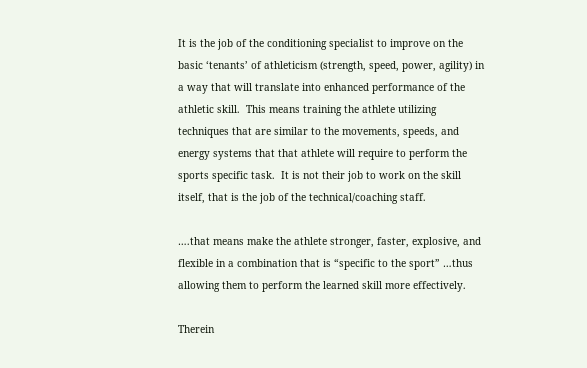It is the job of the conditioning specialist to improve on the basic ‘tenants’ of athleticism (strength, speed, power, agility) in a way that will translate into enhanced performance of the athletic skill.  This means training the athlete utilizing techniques that are similar to the movements, speeds, and energy systems that that athlete will require to perform the sports specific task.  It is not their job to work on the skill itself, that is the job of the technical/coaching staff.

….that means make the athlete stronger, faster, explosive, and flexible in a combination that is “specific to the sport” …thus allowing them to perform the learned skill more effectively.

Therein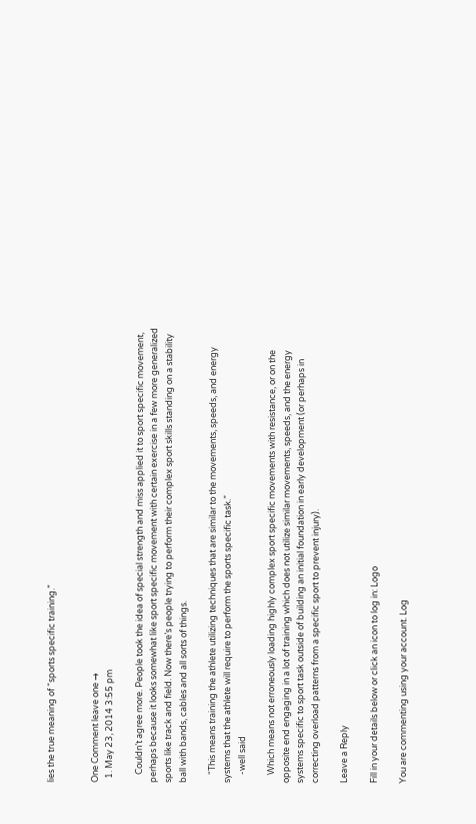lies the true meaning of “sports specific training.”


One Comment leave one →
  1. May 23, 2014 3:55 pm

    Couldn’t agree more. People took the idea of special strength and miss applied it to sport specific movement, perhaps because it looks somewhat like sport specific movement with certain exercise in a few more generalized sports like track and field. Now there’s people trying to perform their complex sport skills standing on a stability ball with bands, cables and all sorts of things.

    “This means training the athlete utilizing techniques that are similar to the movements, speeds, and energy systems that the athlete will require to perform the sports specific task.”
    -well said

    Which means not erroneously loading highly complex sport specific movements with resistance, or on the opposite end engaging in a lot of training which does not utilize similar movements, speeds, and the energy systems specific to sport task outside of building an initial foundation in early development (or perhaps in correcting overload patterns from a specific sport to prevent injury).

Leave a Reply

Fill in your details below or click an icon to log in: Logo

You are commenting using your account. Log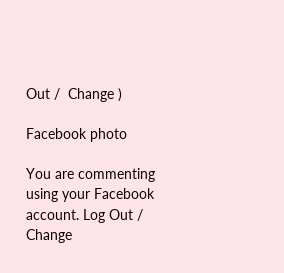Out /  Change )

Facebook photo

You are commenting using your Facebook account. Log Out /  Change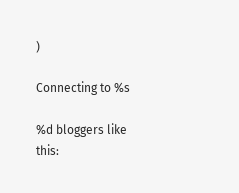)

Connecting to %s

%d bloggers like this: